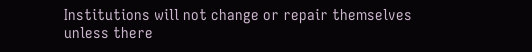Institutions will not change or repair themselves unless there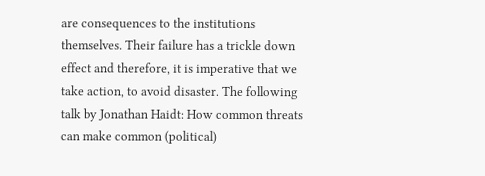are consequences to the institutions themselves. Their failure has a trickle down effect and therefore, it is imperative that we take action, to avoid disaster. The following talk by Jonathan Haidt: How common threats can make common (political)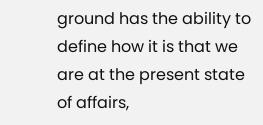ground has the ability to define how it is that we are at the present state of affairs,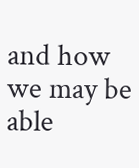and how we may be able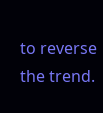to reverse the trend.